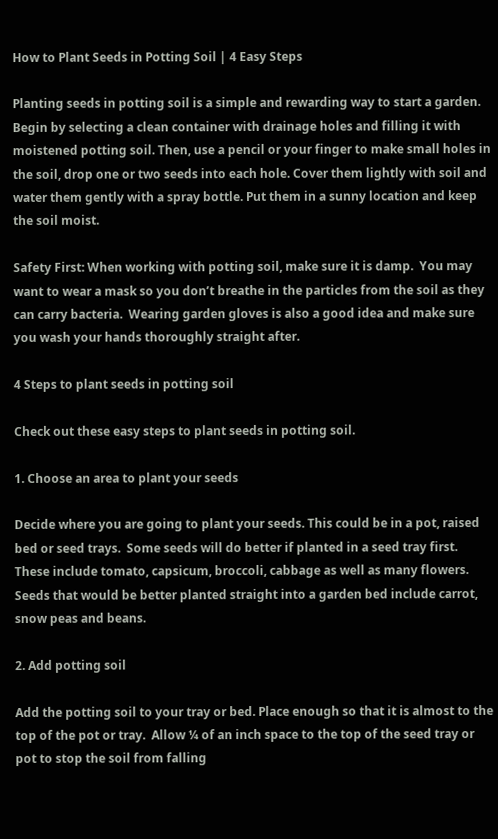How to Plant Seeds in Potting Soil | 4 Easy Steps

Planting seeds in potting soil is a simple and rewarding way to start a garden. Begin by selecting a clean container with drainage holes and filling it with moistened potting soil. Then, use a pencil or your finger to make small holes in the soil, drop one or two seeds into each hole. Cover them lightly with soil and water them gently with a spray bottle. Put them in a sunny location and keep the soil moist.

Safety First: When working with potting soil, make sure it is damp.  You may want to wear a mask so you don’t breathe in the particles from the soil as they can carry bacteria.  Wearing garden gloves is also a good idea and make sure you wash your hands thoroughly straight after.

4 Steps to plant seeds in potting soil

Check out these easy steps to plant seeds in potting soil.

1. Choose an area to plant your seeds

Decide where you are going to plant your seeds. This could be in a pot, raised bed or seed trays.  Some seeds will do better if planted in a seed tray first. These include tomato, capsicum, broccoli, cabbage as well as many flowers.  Seeds that would be better planted straight into a garden bed include carrot, snow peas and beans.

2. Add potting soil

Add the potting soil to your tray or bed. Place enough so that it is almost to the top of the pot or tray.  Allow ¼ of an inch space to the top of the seed tray or pot to stop the soil from falling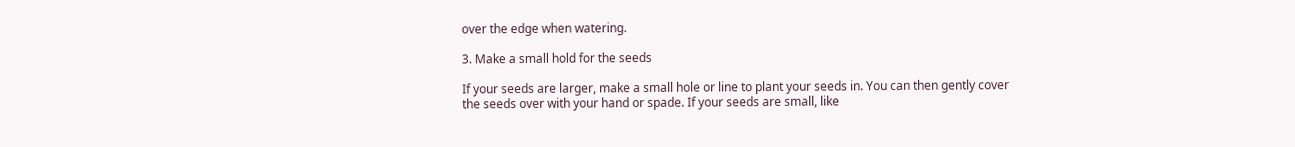over the edge when watering.

3. Make a small hold for the seeds

If your seeds are larger, make a small hole or line to plant your seeds in. You can then gently cover the seeds over with your hand or spade. If your seeds are small, like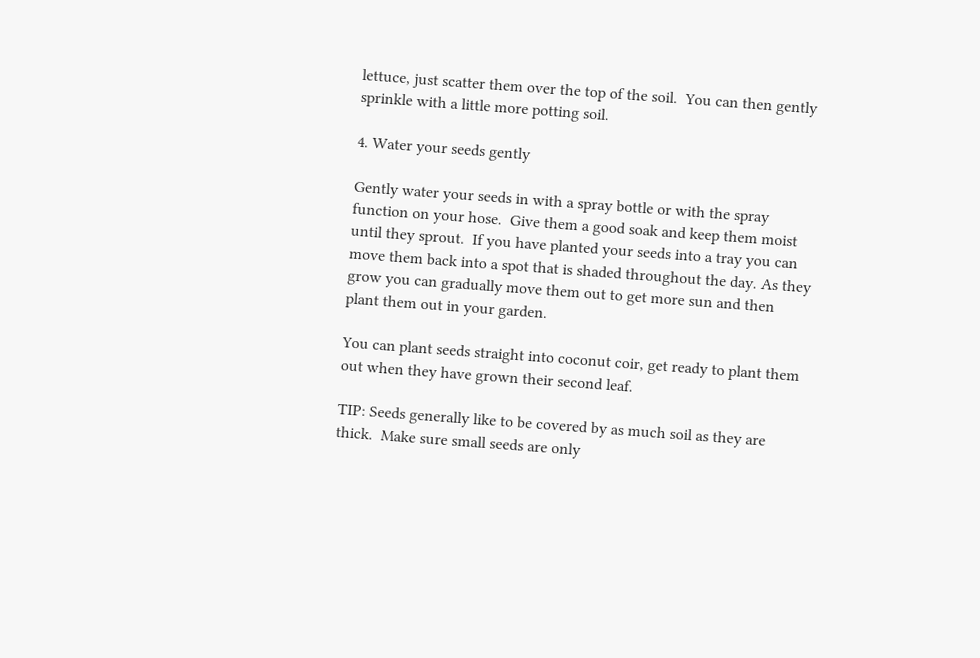lettuce, just scatter them over the top of the soil.  You can then gently sprinkle with a little more potting soil.

4. Water your seeds gently

Gently water your seeds in with a spray bottle or with the spray function on your hose.  Give them a good soak and keep them moist until they sprout.  If you have planted your seeds into a tray you can move them back into a spot that is shaded throughout the day. As they grow you can gradually move them out to get more sun and then plant them out in your garden.

You can plant seeds straight into coconut coir, get ready to plant them out when they have grown their second leaf.

TIP: Seeds generally like to be covered by as much soil as they are thick.  Make sure small seeds are only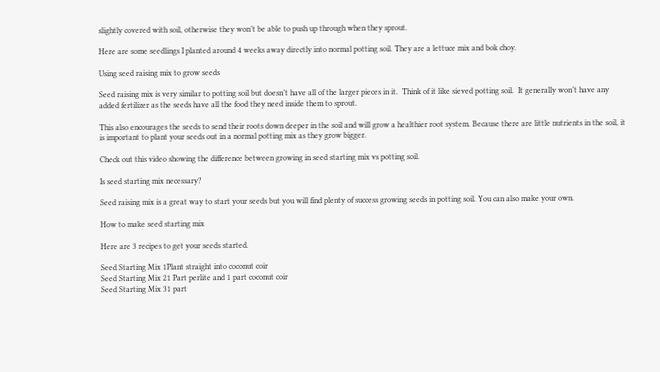slightly covered with soil, otherwise they won’t be able to push up through when they sprout.

Here are some seedlings I planted around 4 weeks away directly into normal potting soil. They are a lettuce mix and bok choy.

Using seed raising mix to grow seeds

Seed raising mix is very similar to potting soil but doesn’t have all of the larger pieces in it.  Think of it like sieved potting soil.  It generally won’t have any added fertilizer as the seeds have all the food they need inside them to sprout.

This also encourages the seeds to send their roots down deeper in the soil and will grow a healthier root system. Because there are little nutrients in the soil, it is important to plant your seeds out in a normal potting mix as they grow bigger.

Check out this video showing the difference between growing in seed starting mix vs potting soil.

Is seed starting mix necessary?

Seed raising mix is a great way to start your seeds but you will find plenty of success growing seeds in potting soil. You can also make your own.

How to make seed starting mix

Here are 3 recipes to get your seeds started.

Seed Starting Mix 1Plant straight into coconut coir
Seed Starting Mix 21 Part perlite and 1 part coconut coir
Seed Starting Mix 31 part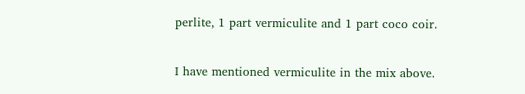perlite, 1 part vermiculite and 1 part coco coir.

I have mentioned vermiculite in the mix above.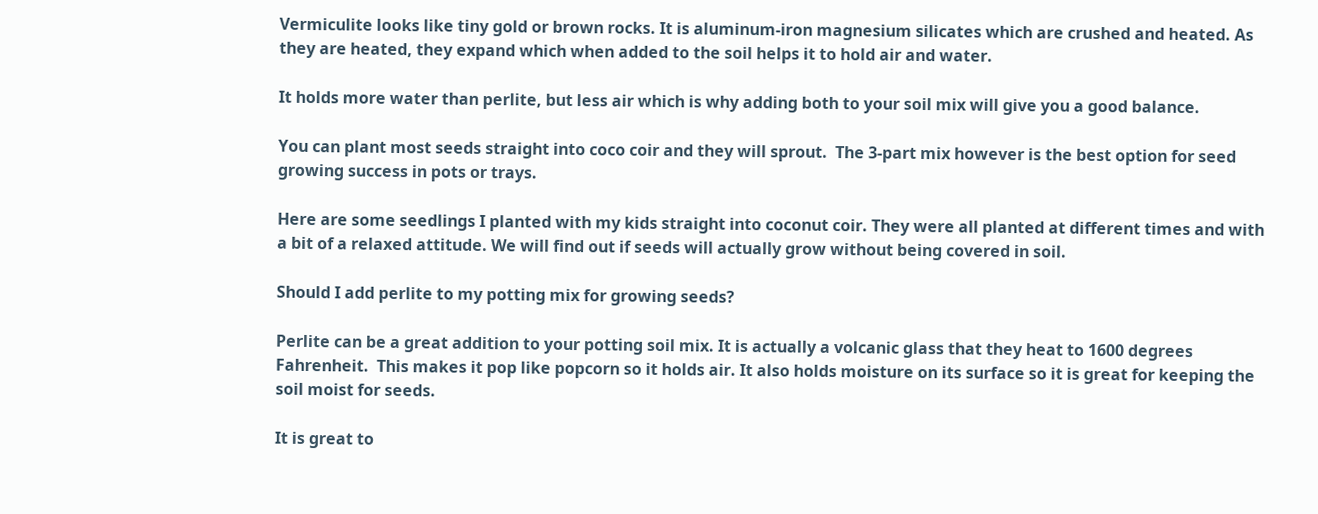Vermiculite looks like tiny gold or brown rocks. It is aluminum-iron magnesium silicates which are crushed and heated. As they are heated, they expand which when added to the soil helps it to hold air and water.

It holds more water than perlite, but less air which is why adding both to your soil mix will give you a good balance.

You can plant most seeds straight into coco coir and they will sprout.  The 3-part mix however is the best option for seed growing success in pots or trays.

Here are some seedlings I planted with my kids straight into coconut coir. They were all planted at different times and with a bit of a relaxed attitude. We will find out if seeds will actually grow without being covered in soil.

Should I add perlite to my potting mix for growing seeds?

Perlite can be a great addition to your potting soil mix. It is actually a volcanic glass that they heat to 1600 degrees Fahrenheit.  This makes it pop like popcorn so it holds air. It also holds moisture on its surface so it is great for keeping the soil moist for seeds.

It is great to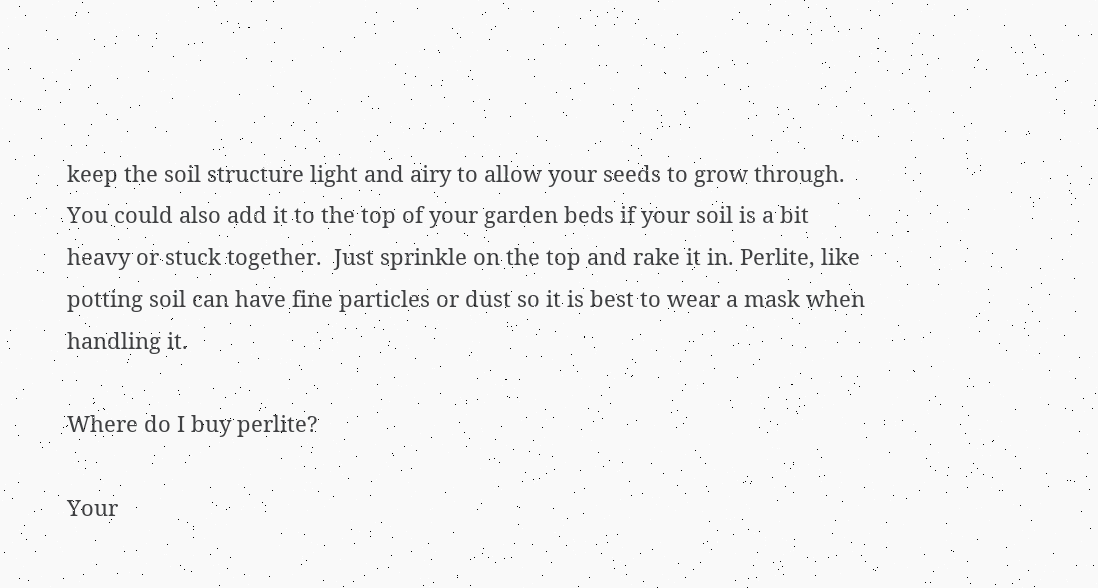keep the soil structure light and airy to allow your seeds to grow through. You could also add it to the top of your garden beds if your soil is a bit heavy or stuck together.  Just sprinkle on the top and rake it in. Perlite, like potting soil can have fine particles or dust so it is best to wear a mask when handling it.

Where do I buy perlite?

Your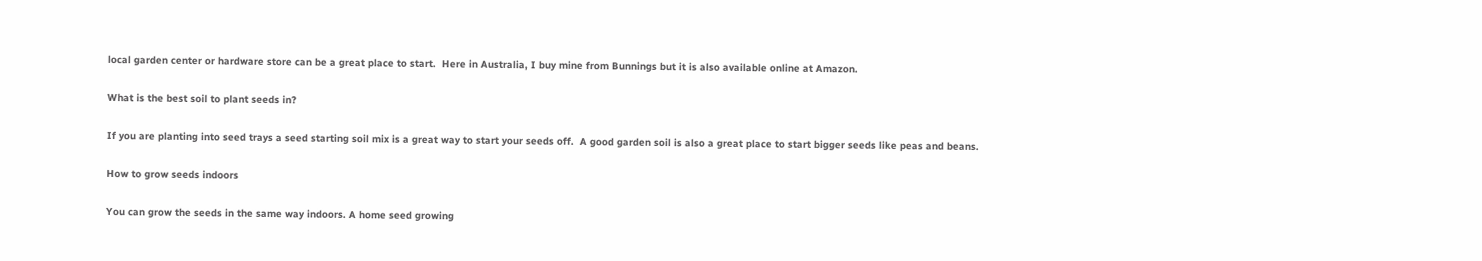local garden center or hardware store can be a great place to start.  Here in Australia, I buy mine from Bunnings but it is also available online at Amazon.

What is the best soil to plant seeds in?

If you are planting into seed trays a seed starting soil mix is a great way to start your seeds off.  A good garden soil is also a great place to start bigger seeds like peas and beans.

How to grow seeds indoors

You can grow the seeds in the same way indoors. A home seed growing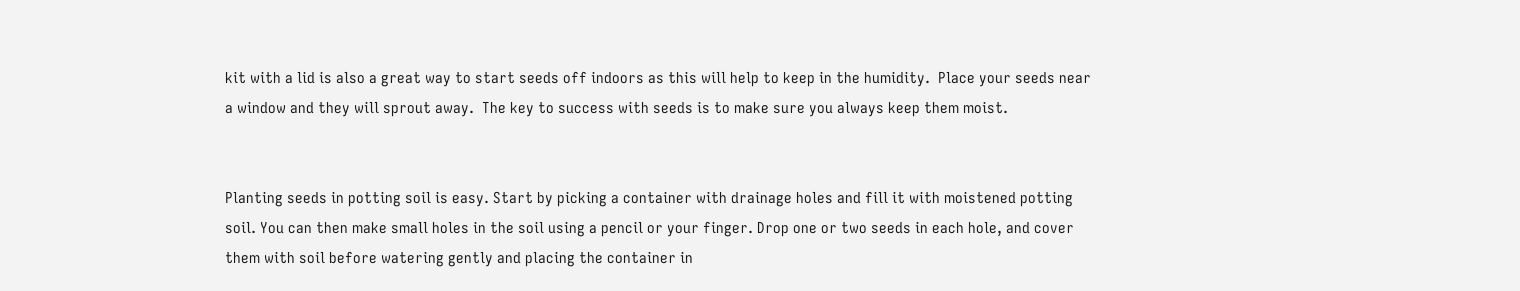kit with a lid is also a great way to start seeds off indoors as this will help to keep in the humidity.  Place your seeds near a window and they will sprout away.  The key to success with seeds is to make sure you always keep them moist.


Planting seeds in potting soil is easy. Start by picking a container with drainage holes and fill it with moistened potting soil. You can then make small holes in the soil using a pencil or your finger. Drop one or two seeds in each hole, and cover them with soil before watering gently and placing the container in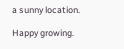a sunny location.

Happy growing.